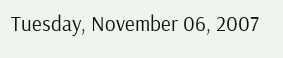Tuesday, November 06, 2007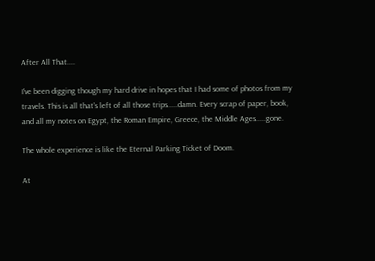After All That....

I've been digging though my hard drive in hopes that I had some of photos from my travels. This is all that's left of all those trips.....damn. Every scrap of paper, book, and all my notes on Egypt, the Roman Empire, Greece, the Middle Ages.....gone.

The whole experience is like the Eternal Parking Ticket of Doom.

At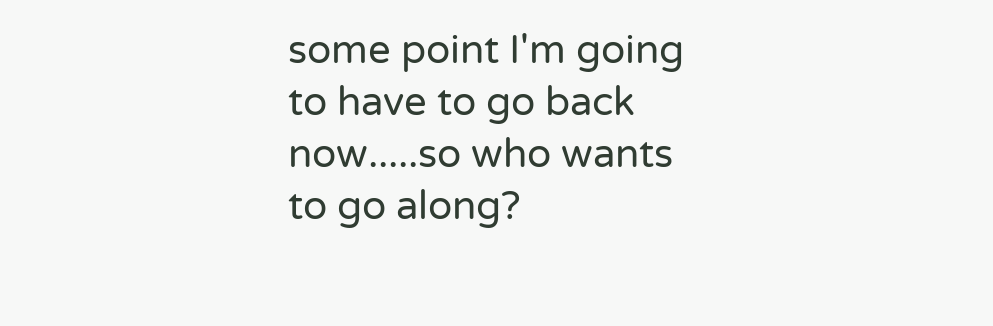some point I'm going to have to go back now.....so who wants to go along?